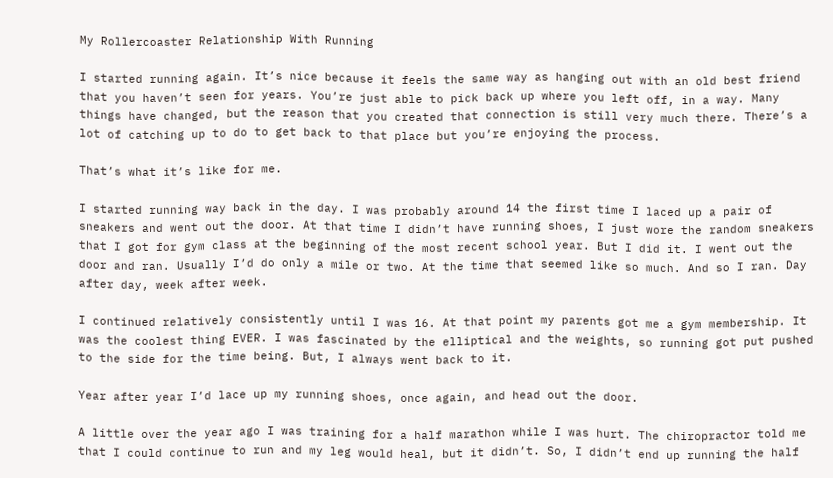My Rollercoaster Relationship With Running

I started running again. It’s nice because it feels the same way as hanging out with an old best friend that you haven’t seen for years. You’re just able to pick back up where you left off, in a way. Many things have changed, but the reason that you created that connection is still very much there. There’s a lot of catching up to do to get back to that place but you’re enjoying the process.

That’s what it’s like for me.

I started running way back in the day. I was probably around 14 the first time I laced up a pair of sneakers and went out the door. At that time I didn’t have running shoes, I just wore the random sneakers that I got for gym class at the beginning of the most recent school year. But I did it. I went out the door and ran. Usually I’d do only a mile or two. At the time that seemed like so much. And so I ran. Day after day, week after week.

I continued relatively consistently until I was 16. At that point my parents got me a gym membership. It was the coolest thing EVER. I was fascinated by the elliptical and the weights, so running got put pushed to the side for the time being. But, I always went back to it.

Year after year I’d lace up my running shoes, once again, and head out the door.

A little over the year ago I was training for a half marathon while I was hurt. The chiropractor told me that I could continue to run and my leg would heal, but it didn’t. So, I didn’t end up running the half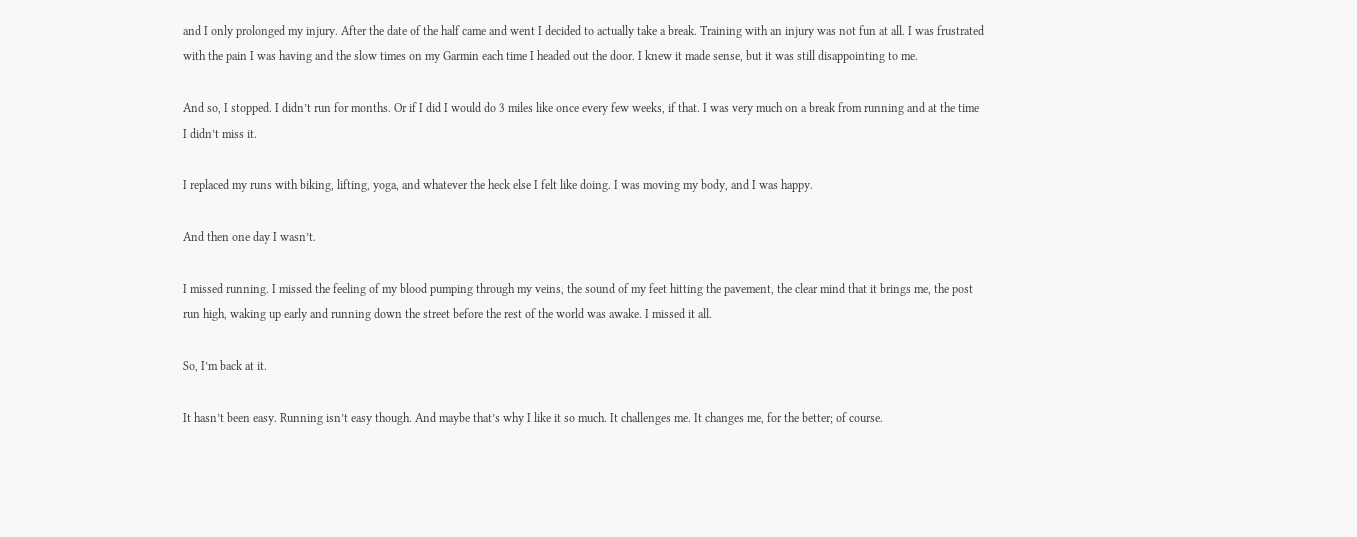and I only prolonged my injury. After the date of the half came and went I decided to actually take a break. Training with an injury was not fun at all. I was frustrated with the pain I was having and the slow times on my Garmin each time I headed out the door. I knew it made sense, but it was still disappointing to me.

And so, I stopped. I didn’t run for months. Or if I did I would do 3 miles like once every few weeks, if that. I was very much on a break from running and at the time I didn’t miss it.

I replaced my runs with biking, lifting, yoga, and whatever the heck else I felt like doing. I was moving my body, and I was happy.

And then one day I wasn’t.

I missed running. I missed the feeling of my blood pumping through my veins, the sound of my feet hitting the pavement, the clear mind that it brings me, the post run high, waking up early and running down the street before the rest of the world was awake. I missed it all.

So, I’m back at it.

It hasn’t been easy. Running isn’t easy though. And maybe that’s why I like it so much. It challenges me. It changes me, for the better; of course.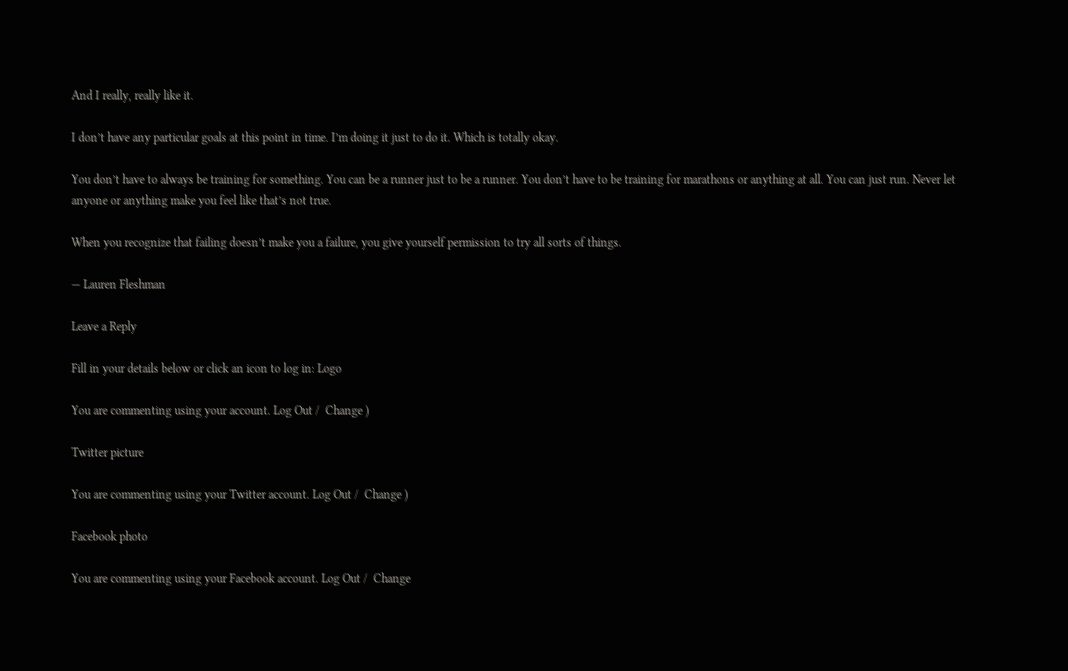And I really, really like it.

I don’t have any particular goals at this point in time. I’m doing it just to do it. Which is totally okay.

You don’t have to always be training for something. You can be a runner just to be a runner. You don’t have to be training for marathons or anything at all. You can just run. Never let anyone or anything make you feel like that’s not true.

When you recognize that failing doesn’t make you a failure, you give yourself permission to try all sorts of things.

— Lauren Fleshman

Leave a Reply

Fill in your details below or click an icon to log in: Logo

You are commenting using your account. Log Out /  Change )

Twitter picture

You are commenting using your Twitter account. Log Out /  Change )

Facebook photo

You are commenting using your Facebook account. Log Out /  Change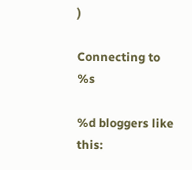)

Connecting to %s

%d bloggers like this: